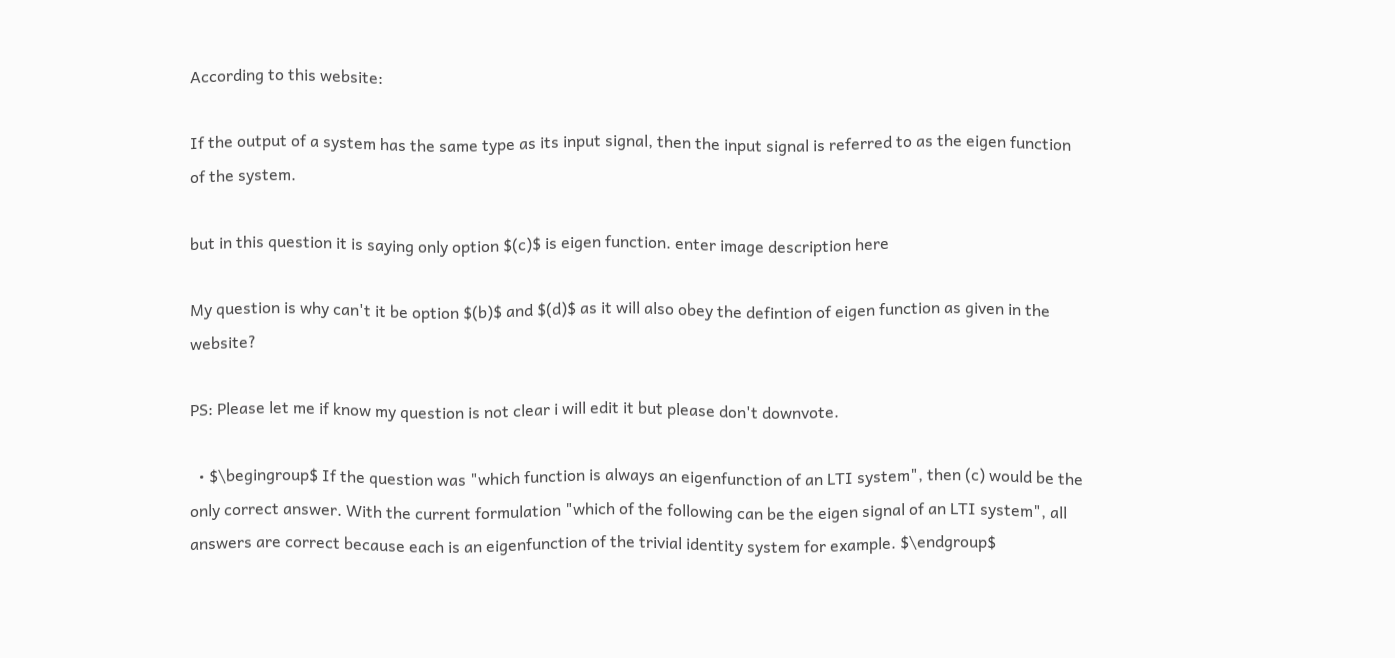According to this website:

If the output of a system has the same type as its input signal, then the input signal is referred to as the eigen function of the system.

but in this question it is saying only option $(c)$ is eigen function. enter image description here

My question is why can't it be option $(b)$ and $(d)$ as it will also obey the defintion of eigen function as given in the website?

PS: Please let me if know my question is not clear i will edit it but please don't downvote.

  • $\begingroup$ If the question was "which function is always an eigenfunction of an LTI system", then (c) would be the only correct answer. With the current formulation "which of the following can be the eigen signal of an LTI system", all answers are correct because each is an eigenfunction of the trivial identity system for example. $\endgroup$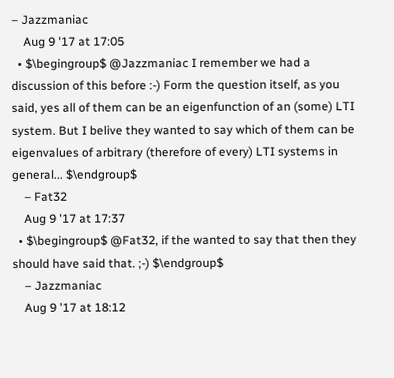– Jazzmaniac
    Aug 9 '17 at 17:05
  • $\begingroup$ @Jazzmaniac I remember we had a discussion of this before :-) Form the question itself, as you said, yes all of them can be an eigenfunction of an (some) LTI system. But I belive they wanted to say which of them can be eigenvalues of arbitrary (therefore of every) LTI systems in general... $\endgroup$
    – Fat32
    Aug 9 '17 at 17:37
  • $\begingroup$ @Fat32, if the wanted to say that then they should have said that. ;-) $\endgroup$
    – Jazzmaniac
    Aug 9 '17 at 18:12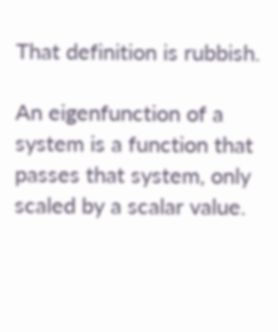That definition is rubbish.

An eigenfunction of a system is a function that passes that system, only scaled by a scalar value.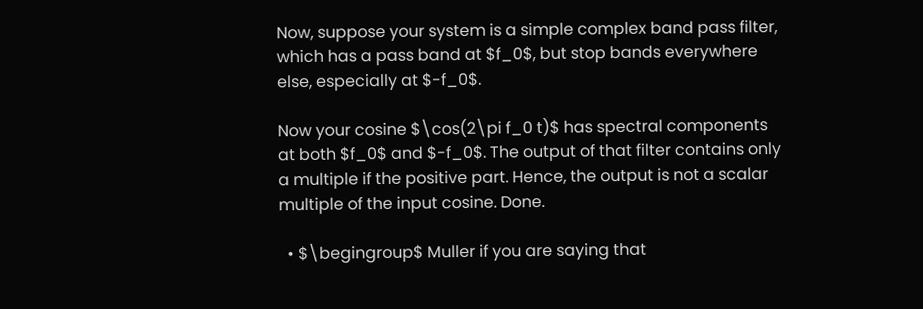Now, suppose your system is a simple complex band pass filter, which has a pass band at $f_0$, but stop bands everywhere else, especially at $-f_0$.

Now your cosine $\cos(2\pi f_0 t)$ has spectral components at both $f_0$ and $-f_0$. The output of that filter contains only a multiple if the positive part. Hence, the output is not a scalar multiple of the input cosine. Done.

  • $\begingroup$ Muller if you are saying that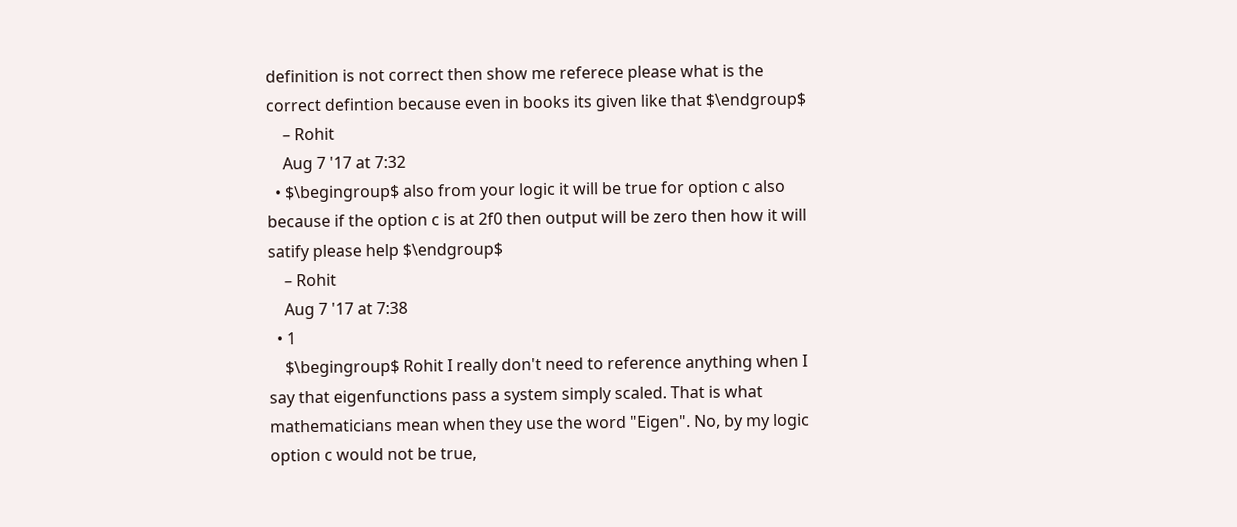definition is not correct then show me referece please what is the correct defintion because even in books its given like that $\endgroup$
    – Rohit
    Aug 7 '17 at 7:32
  • $\begingroup$ also from your logic it will be true for option c also because if the option c is at 2f0 then output will be zero then how it will satify please help $\endgroup$
    – Rohit
    Aug 7 '17 at 7:38
  • 1
    $\begingroup$ Rohit I really don't need to reference anything when I say that eigenfunctions pass a system simply scaled. That is what mathematicians mean when they use the word "Eigen". No, by my logic option c would not be true,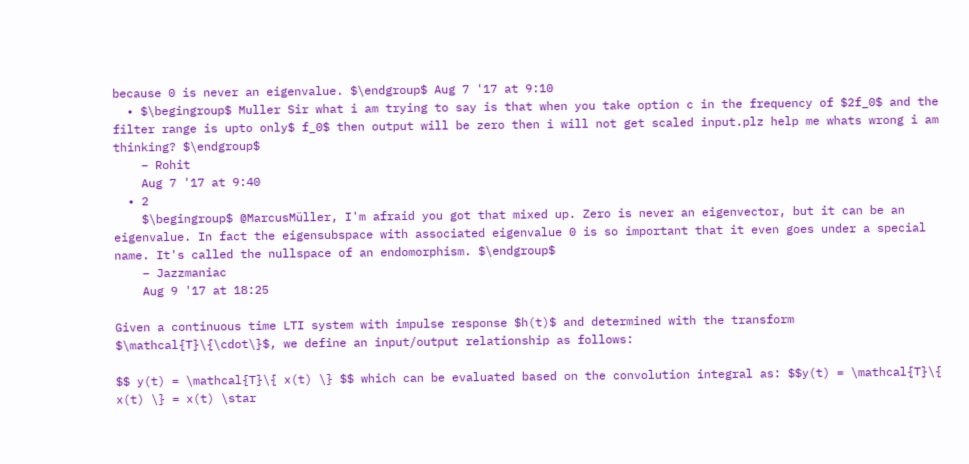because 0 is never an eigenvalue. $\endgroup$ Aug 7 '17 at 9:10
  • $\begingroup$ Muller Sir what i am trying to say is that when you take option c in the frequency of $2f_0$ and the filter range is upto only$ f_0$ then output will be zero then i will not get scaled input.plz help me whats wrong i am thinking? $\endgroup$
    – Rohit
    Aug 7 '17 at 9:40
  • 2
    $\begingroup$ @MarcusMüller, I'm afraid you got that mixed up. Zero is never an eigenvector, but it can be an eigenvalue. In fact the eigensubspace with associated eigenvalue 0 is so important that it even goes under a special name. It's called the nullspace of an endomorphism. $\endgroup$
    – Jazzmaniac
    Aug 9 '17 at 18:25

Given a continuous time LTI system with impulse response $h(t)$ and determined with the transform $\mathcal{T}\{\cdot\}$, we define an input/output relationship as follows:

$$ y(t) = \mathcal{T}\{ x(t) \} $$ which can be evaluated based on the convolution integral as: $$y(t) = \mathcal{T}\{ x(t) \} = x(t) \star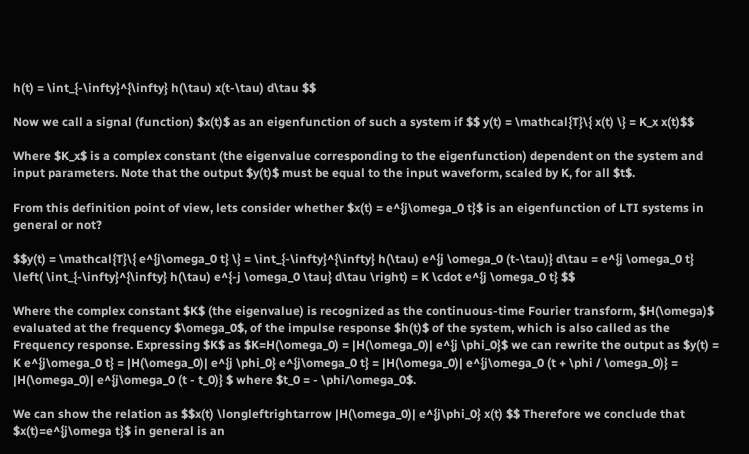h(t) = \int_{-\infty}^{\infty} h(\tau) x(t-\tau) d\tau $$

Now we call a signal (function) $x(t)$ as an eigenfunction of such a system if $$ y(t) = \mathcal{T}\{ x(t) \} = K_x x(t)$$

Where $K_x$ is a complex constant (the eigenvalue corresponding to the eigenfunction) dependent on the system and input parameters. Note that the output $y(t)$ must be equal to the input waveform, scaled by K, for all $t$.

From this definition point of view, lets consider whether $x(t) = e^{j\omega_0 t}$ is an eigenfunction of LTI systems in general or not?

$$y(t) = \mathcal{T}\{ e^{j\omega_0 t} \} = \int_{-\infty}^{\infty} h(\tau) e^{j \omega_0 (t-\tau)} d\tau = e^{j \omega_0 t} \left( \int_{-\infty}^{\infty} h(\tau) e^{-j \omega_0 \tau} d\tau \right) = K \cdot e^{j \omega_0 t} $$

Where the complex constant $K$ (the eigenvalue) is recognized as the continuous-time Fourier transform, $H(\omega)$ evaluated at the frequency $\omega_0$, of the impulse response $h(t)$ of the system, which is also called as the Frequency response. Expressing $K$ as $K=H(\omega_0) = |H(\omega_0)| e^{j \phi_0}$ we can rewrite the output as $y(t) = K e^{j\omega_0 t} = |H(\omega_0)| e^{j \phi_0} e^{j\omega_0 t} = |H(\omega_0)| e^{j\omega_0 (t + \phi / \omega_0)} = |H(\omega_0)| e^{j\omega_0 (t - t_0)} $ where $t_0 = - \phi/\omega_0$.

We can show the relation as $$x(t) \longleftrightarrow |H(\omega_0)| e^{j\phi_0} x(t) $$ Therefore we conclude that $x(t)=e^{j\omega t}$ in general is an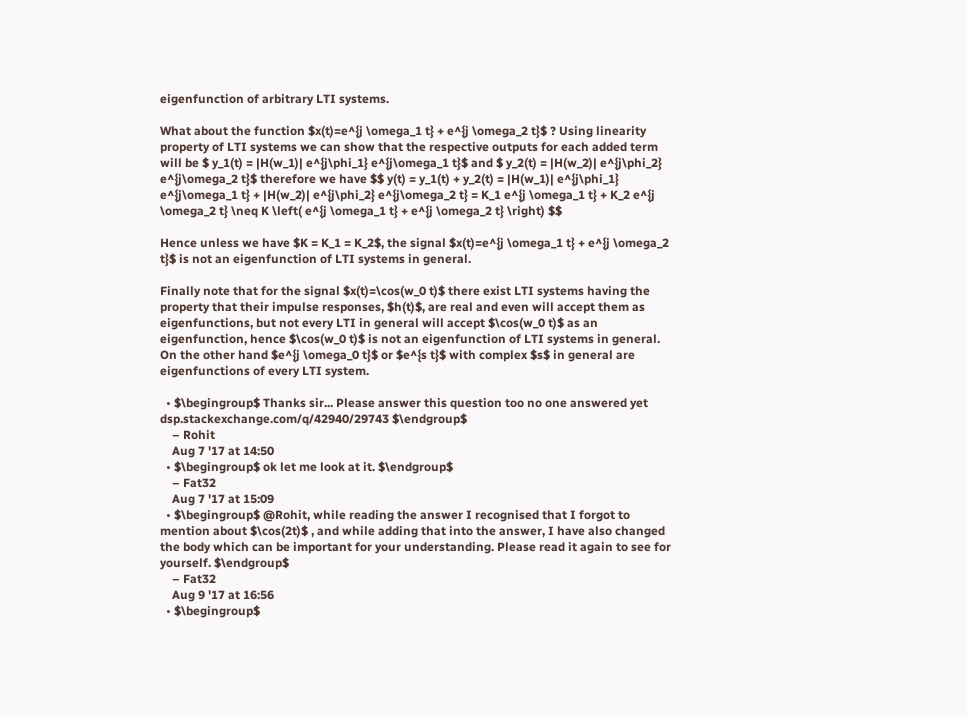eigenfunction of arbitrary LTI systems.

What about the function $x(t)=e^{j \omega_1 t} + e^{j \omega_2 t}$ ? Using linearity property of LTI systems we can show that the respective outputs for each added term will be $ y_1(t) = |H(w_1)| e^{j\phi_1} e^{j\omega_1 t}$ and $ y_2(t) = |H(w_2)| e^{j\phi_2} e^{j\omega_2 t}$ therefore we have $$ y(t) = y_1(t) + y_2(t) = |H(w_1)| e^{j\phi_1} e^{j\omega_1 t} + |H(w_2)| e^{j\phi_2} e^{j\omega_2 t} = K_1 e^{j \omega_1 t} + K_2 e^{j \omega_2 t} \neq K \left( e^{j \omega_1 t} + e^{j \omega_2 t} \right) $$

Hence unless we have $K = K_1 = K_2$, the signal $x(t)=e^{j \omega_1 t} + e^{j \omega_2 t}$ is not an eigenfunction of LTI systems in general.

Finally note that for the signal $x(t)=\cos(w_0 t)$ there exist LTI systems having the property that their impulse responses, $h(t)$, are real and even will accept them as eigenfunctions, but not every LTI in general will accept $\cos(w_0 t)$ as an eigenfunction, hence $\cos(w_0 t)$ is not an eigenfunction of LTI systems in general. On the other hand $e^{j \omega_0 t}$ or $e^{s t}$ with complex $s$ in general are eigenfunctions of every LTI system.

  • $\begingroup$ Thanks sir... Please answer this question too no one answered yet dsp.stackexchange.com/q/42940/29743 $\endgroup$
    – Rohit
    Aug 7 '17 at 14:50
  • $\begingroup$ ok let me look at it. $\endgroup$
    – Fat32
    Aug 7 '17 at 15:09
  • $\begingroup$ @Rohit, while reading the answer I recognised that I forgot to mention about $\cos(2t)$ , and while adding that into the answer, I have also changed the body which can be important for your understanding. Please read it again to see for yourself. $\endgroup$
    – Fat32
    Aug 9 '17 at 16:56
  • $\begingroup$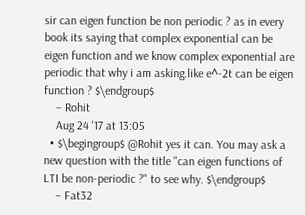sir can eigen function be non periodic ? as in every book its saying that complex exponential can be eigen function and we know complex exponential are periodic that why i am asking.like e^-2t can be eigen function ? $\endgroup$
    – Rohit
    Aug 24 '17 at 13:05
  • $\begingroup$ @Rohit yes it can. You may ask a new question with the title "can eigen functions of LTI be non-periodic ?" to see why. $\endgroup$
    – Fat32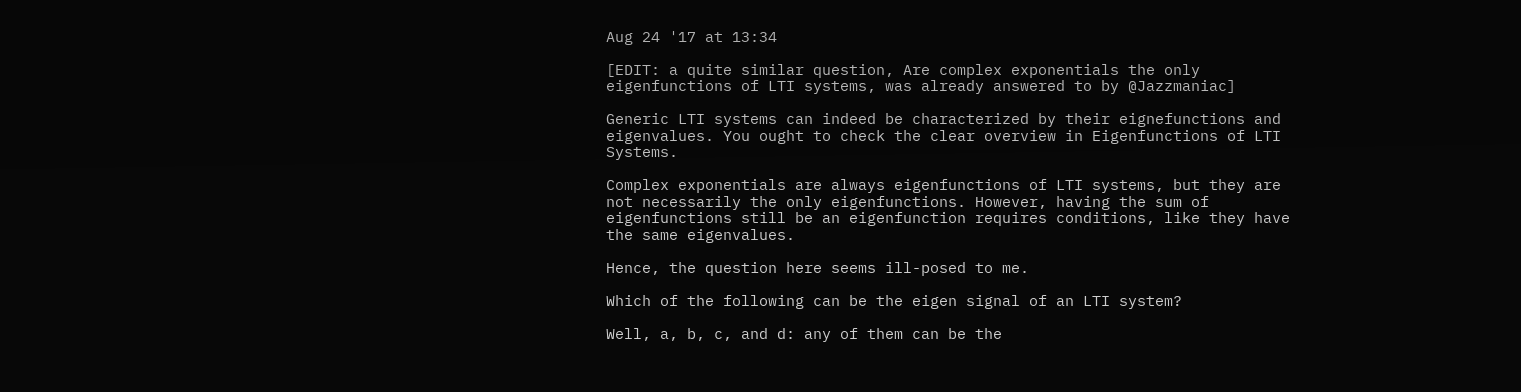Aug 24 '17 at 13:34

[EDIT: a quite similar question, Are complex exponentials the only eigenfunctions of LTI systems, was already answered to by @Jazzmaniac]

Generic LTI systems can indeed be characterized by their eignefunctions and eigenvalues. You ought to check the clear overview in Eigenfunctions of LTI Systems.

Complex exponentials are always eigenfunctions of LTI systems, but they are not necessarily the only eigenfunctions. However, having the sum of eigenfunctions still be an eigenfunction requires conditions, like they have the same eigenvalues.

Hence, the question here seems ill-posed to me.

Which of the following can be the eigen signal of an LTI system?

Well, a, b, c, and d: any of them can be the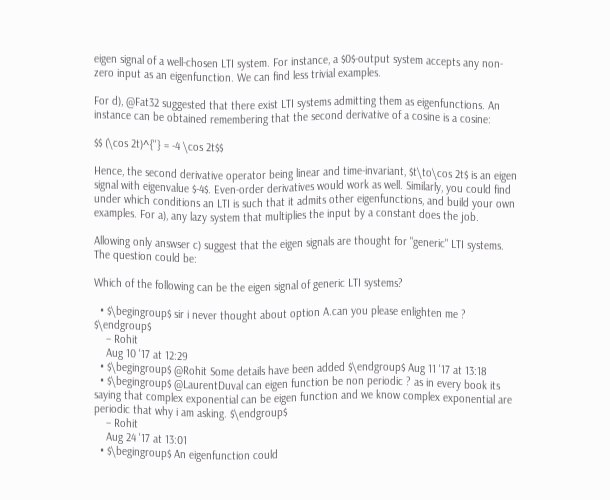eigen signal of a well-chosen LTI system. For instance, a $0$-output system accepts any non-zero input as an eigenfunction. We can find less trivial examples.

For d), @Fat32 suggested that there exist LTI systems admitting them as eigenfunctions. An instance can be obtained remembering that the second derivative of a cosine is a cosine:

$$ (\cos 2t)^{''} = -4 \cos 2t$$

Hence, the second derivative operator being linear and time-invariant, $t\to\cos 2t$ is an eigen signal with eigenvalue $-4$. Even-order derivatives would work as well. Similarly, you could find under which conditions an LTI is such that it admits other eigenfunctions, and build your own examples. For a), any lazy system that multiplies the input by a constant does the job.

Allowing only answser c) suggest that the eigen signals are thought for "generic" LTI systems. The question could be:

Which of the following can be the eigen signal of generic LTI systems?

  • $\begingroup$ sir i never thought about option A.can you please enlighten me ? $\endgroup$
    – Rohit
    Aug 10 '17 at 12:29
  • $\begingroup$ @Rohit Some details have been added $\endgroup$ Aug 11 '17 at 13:18
  • $\begingroup$ @LaurentDuval can eigen function be non periodic ? as in every book its saying that complex exponential can be eigen function and we know complex exponential are periodic that why i am asking. $\endgroup$
    – Rohit
    Aug 24 '17 at 13:01
  • $\begingroup$ An eigenfunction could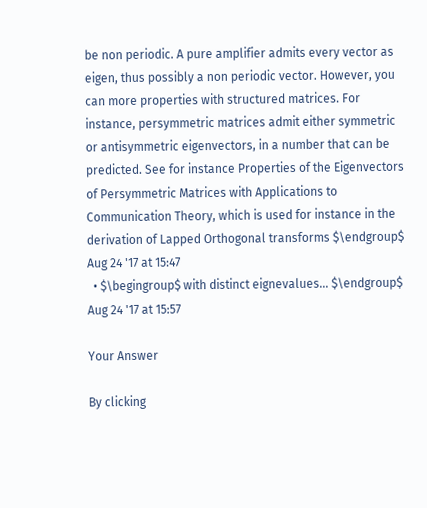be non periodic. A pure amplifier admits every vector as eigen, thus possibly a non periodic vector. However, you can more properties with structured matrices. For instance, persymmetric matrices admit either symmetric or antisymmetric eigenvectors, in a number that can be predicted. See for instance Properties of the Eigenvectors of Persymmetric Matrices with Applications to Communication Theory, which is used for instance in the derivation of Lapped Orthogonal transforms $\endgroup$ Aug 24 '17 at 15:47
  • $\begingroup$ with distinct eignevalues... $\endgroup$ Aug 24 '17 at 15:57

Your Answer

By clicking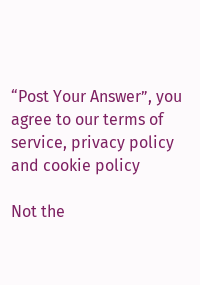“Post Your Answer”, you agree to our terms of service, privacy policy and cookie policy

Not the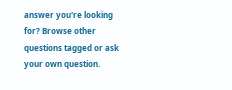answer you're looking for? Browse other questions tagged or ask your own question.